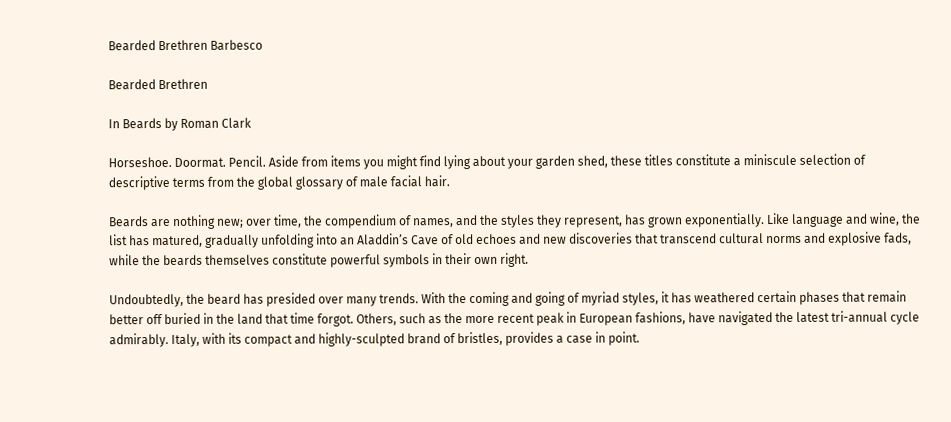Bearded Brethren Barbesco

Bearded Brethren

In Beards by Roman Clark

Horseshoe. Doormat. Pencil. Aside from items you might find lying about your garden shed, these titles constitute a miniscule selection of descriptive terms from the global glossary of male facial hair.

Beards are nothing new; over time, the compendium of names, and the styles they represent, has grown exponentially. Like language and wine, the list has matured, gradually unfolding into an Aladdin’s Cave of old echoes and new discoveries that transcend cultural norms and explosive fads, while the beards themselves constitute powerful symbols in their own right.

Undoubtedly, the beard has presided over many trends. With the coming and going of myriad styles, it has weathered certain phases that remain better off buried in the land that time forgot. Others, such as the more recent peak in European fashions, have navigated the latest tri-annual cycle admirably. Italy, with its compact and highly-sculpted brand of bristles, provides a case in point.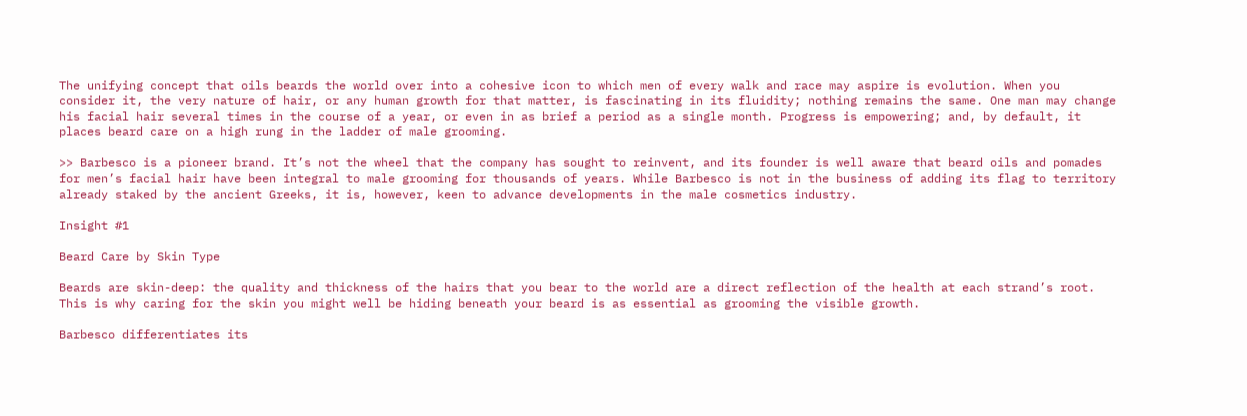The unifying concept that oils beards the world over into a cohesive icon to which men of every walk and race may aspire is evolution. When you consider it, the very nature of hair, or any human growth for that matter, is fascinating in its fluidity; nothing remains the same. One man may change his facial hair several times in the course of a year, or even in as brief a period as a single month. Progress is empowering; and, by default, it places beard care on a high rung in the ladder of male grooming.

>> Barbesco is a pioneer brand. It’s not the wheel that the company has sought to reinvent, and its founder is well aware that beard oils and pomades for men’s facial hair have been integral to male grooming for thousands of years. While Barbesco is not in the business of adding its flag to territory already staked by the ancient Greeks, it is, however, keen to advance developments in the male cosmetics industry.

Insight #1

Beard Care by Skin Type

Beards are skin-deep: the quality and thickness of the hairs that you bear to the world are a direct reflection of the health at each strand’s root. This is why caring for the skin you might well be hiding beneath your beard is as essential as grooming the visible growth.

Barbesco differentiates its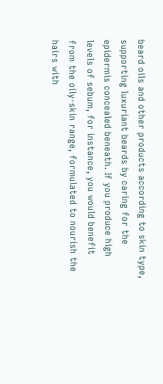beard oils and other products according to skin type, supporting luxuriant beards by caring for the epidermis concealed beneath. If you produce high levels of sebum, for instance, you would benefit from the oily-skin range, formulated to nourish the hairs with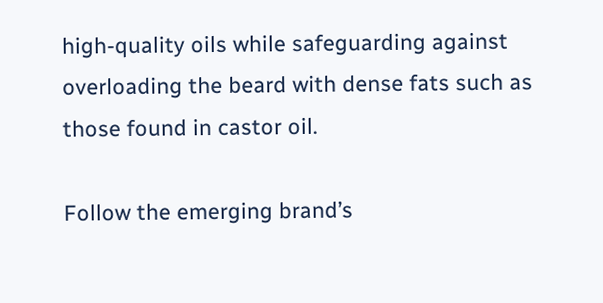high-quality oils while safeguarding against overloading the beard with dense fats such as those found in castor oil.

Follow the emerging brand’s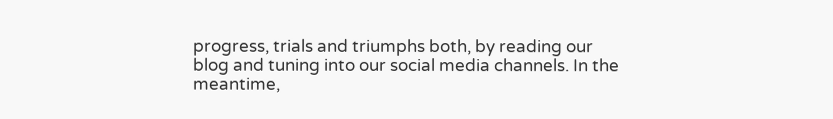progress, trials and triumphs both, by reading our blog and tuning into our social media channels. In the meantime,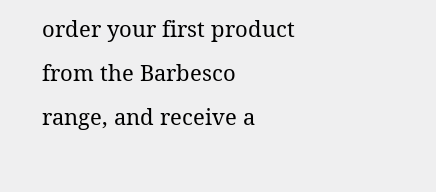order your first product from the Barbesco range, and receive a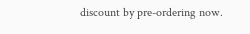discount by pre-ordering now.